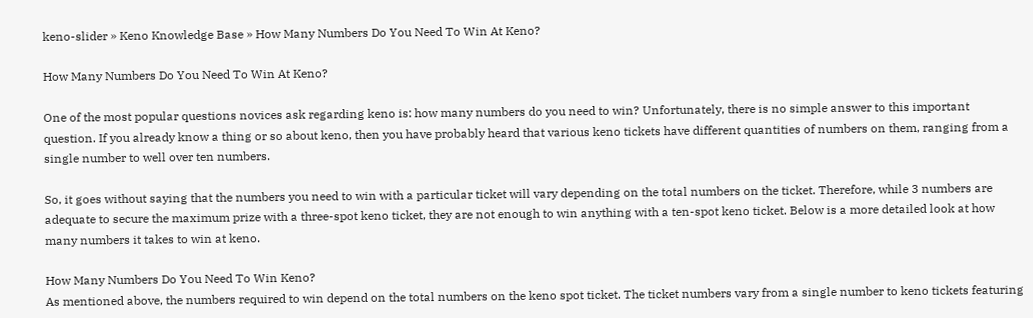keno-slider » Keno Knowledge Base » How Many Numbers Do You Need To Win At Keno?

How Many Numbers Do You Need To Win At Keno?

One of the most popular questions novices ask regarding keno is: how many numbers do you need to win? Unfortunately, there is no simple answer to this important question. If you already know a thing or so about keno, then you have probably heard that various keno tickets have different quantities of numbers on them, ranging from a single number to well over ten numbers.

So, it goes without saying that the numbers you need to win with a particular ticket will vary depending on the total numbers on the ticket. Therefore, while 3 numbers are adequate to secure the maximum prize with a three-spot keno ticket, they are not enough to win anything with a ten-spot keno ticket. Below is a more detailed look at how many numbers it takes to win at keno.

How Many Numbers Do You Need To Win Keno?
As mentioned above, the numbers required to win depend on the total numbers on the keno spot ticket. The ticket numbers vary from a single number to keno tickets featuring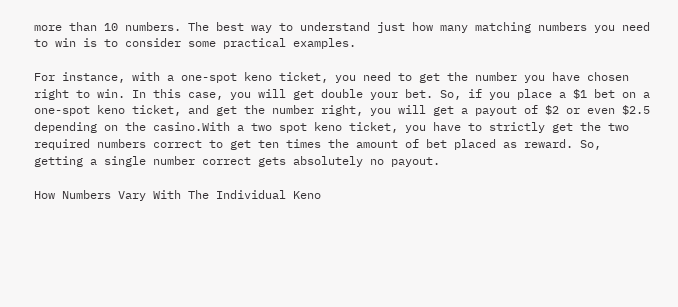more than 10 numbers. The best way to understand just how many matching numbers you need to win is to consider some practical examples.

For instance, with a one-spot keno ticket, you need to get the number you have chosen right to win. In this case, you will get double your bet. So, if you place a $1 bet on a one-spot keno ticket, and get the number right, you will get a payout of $2 or even $2.5 depending on the casino.With a two spot keno ticket, you have to strictly get the two required numbers correct to get ten times the amount of bet placed as reward. So, getting a single number correct gets absolutely no payout.

How Numbers Vary With The Individual Keno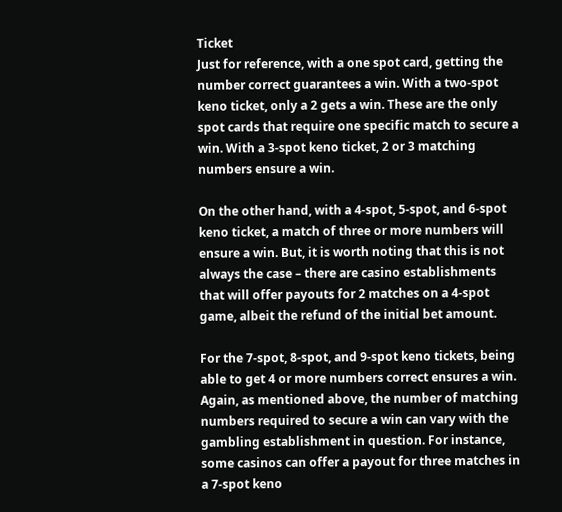Ticket
Just for reference, with a one spot card, getting the number correct guarantees a win. With a two-spot keno ticket, only a 2 gets a win. These are the only spot cards that require one specific match to secure a win. With a 3-spot keno ticket, 2 or 3 matching numbers ensure a win.

On the other hand, with a 4-spot, 5-spot, and 6-spot keno ticket, a match of three or more numbers will ensure a win. But, it is worth noting that this is not always the case – there are casino establishments that will offer payouts for 2 matches on a 4-spot game, albeit the refund of the initial bet amount.

For the 7-spot, 8-spot, and 9-spot keno tickets, being able to get 4 or more numbers correct ensures a win. Again, as mentioned above, the number of matching numbers required to secure a win can vary with the gambling establishment in question. For instance, some casinos can offer a payout for three matches in a 7-spot keno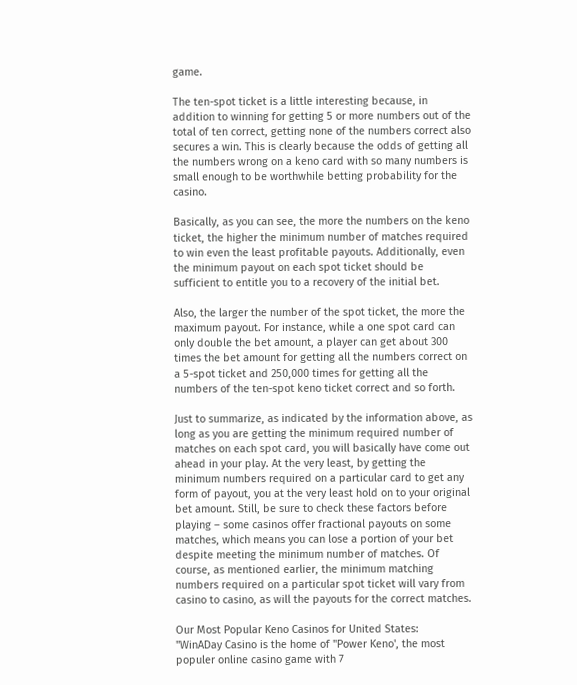game.

The ten-spot ticket is a little interesting because, in addition to winning for getting 5 or more numbers out of the total of ten correct, getting none of the numbers correct also secures a win. This is clearly because the odds of getting all the numbers wrong on a keno card with so many numbers is small enough to be worthwhile betting probability for the casino.

Basically, as you can see, the more the numbers on the keno ticket, the higher the minimum number of matches required to win even the least profitable payouts. Additionally, even the minimum payout on each spot ticket should be sufficient to entitle you to a recovery of the initial bet.

Also, the larger the number of the spot ticket, the more the maximum payout. For instance, while a one spot card can only double the bet amount, a player can get about 300 times the bet amount for getting all the numbers correct on a 5-spot ticket and 250,000 times for getting all the numbers of the ten-spot keno ticket correct and so forth.

Just to summarize, as indicated by the information above, as long as you are getting the minimum required number of matches on each spot card, you will basically have come out ahead in your play. At the very least, by getting the minimum numbers required on a particular card to get any form of payout, you at the very least hold on to your original bet amount. Still, be sure to check these factors before playing – some casinos offer fractional payouts on some matches, which means you can lose a portion of your bet despite meeting the minimum number of matches. Of course, as mentioned earlier, the minimum matching numbers required on a particular spot ticket will vary from casino to casino, as will the payouts for the correct matches.

Our Most Popular Keno Casinos for United States:
"WinADay Casino is the home of "Power Keno', the most populer online casino game with 7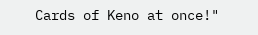Cards of Keno at once!"